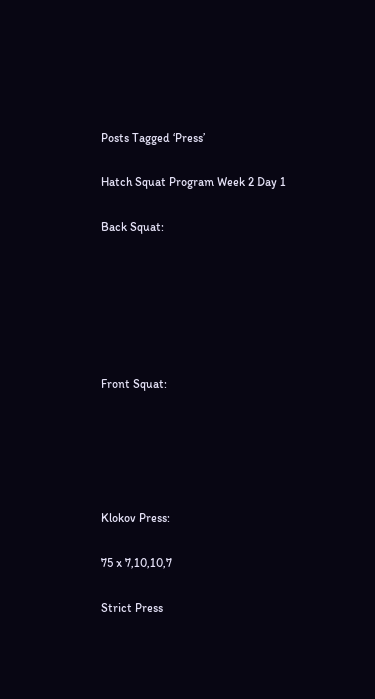Posts Tagged ‘Press’

Hatch Squat Program Week 2 Day 1

Back Squat:






Front Squat:





Klokov Press:

75 x 7,10,10,7

Strict Press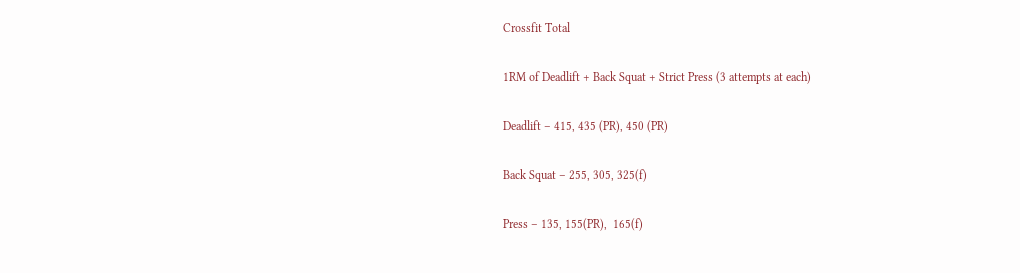Crossfit Total

1RM of Deadlift + Back Squat + Strict Press (3 attempts at each)

Deadlift – 415, 435 (PR), 450 (PR)

Back Squat – 255, 305, 325(f)

Press – 135, 155(PR),  165(f)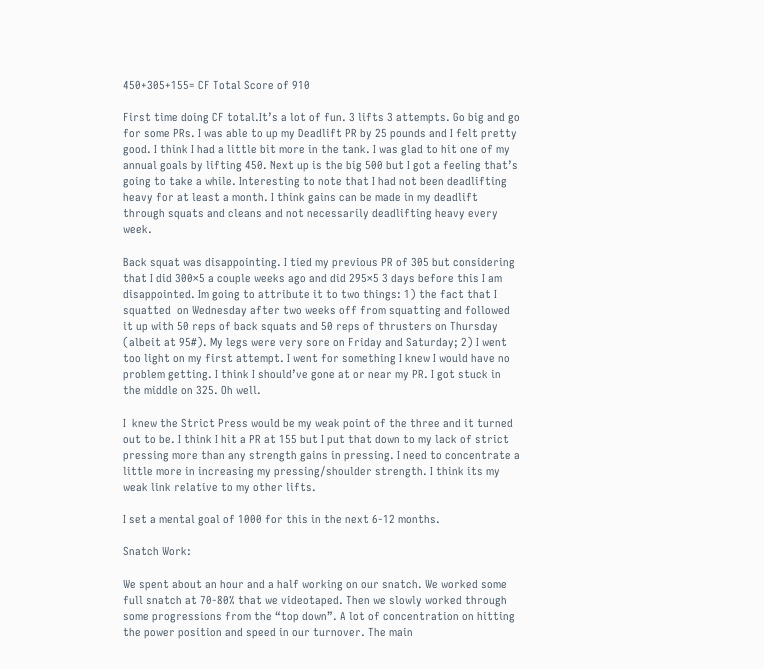450+305+155= CF Total Score of 910

First time doing CF total.It’s a lot of fun. 3 lifts 3 attempts. Go big and go for some PRs. I was able to up my Deadlift PR by 25 pounds and I felt pretty good. I think I had a little bit more in the tank. I was glad to hit one of my annual goals by lifting 450. Next up is the big 500 but I got a feeling that’s going to take a while. Interesting to note that I had not been deadlifting heavy for at least a month. I think gains can be made in my deadlift through squats and cleans and not necessarily deadlifting heavy every week.

Back squat was disappointing. I tied my previous PR of 305 but considering that I did 300×5 a couple weeks ago and did 295×5 3 days before this I am disappointed. Im going to attribute it to two things: 1) the fact that I squatted  on Wednesday after two weeks off from squatting and followed it up with 50 reps of back squats and 50 reps of thrusters on Thursday (albeit at 95#). My legs were very sore on Friday and Saturday; 2) I went too light on my first attempt. I went for something I knew I would have no problem getting. I think I should’ve gone at or near my PR. I got stuck in the middle on 325. Oh well.

I  knew the Strict Press would be my weak point of the three and it turned out to be. I think I hit a PR at 155 but I put that down to my lack of strict pressing more than any strength gains in pressing. I need to concentrate a little more in increasing my pressing/shoulder strength. I think its my weak link relative to my other lifts.

I set a mental goal of 1000 for this in the next 6-12 months.

Snatch Work:

We spent about an hour and a half working on our snatch. We worked some full snatch at 70-80% that we videotaped. Then we slowly worked through some progressions from the “top down”. A lot of concentration on hitting the power position and speed in our turnover. The main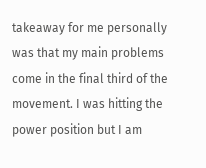takeaway for me personally was that my main problems come in the final third of the movement. I was hitting the power position but I am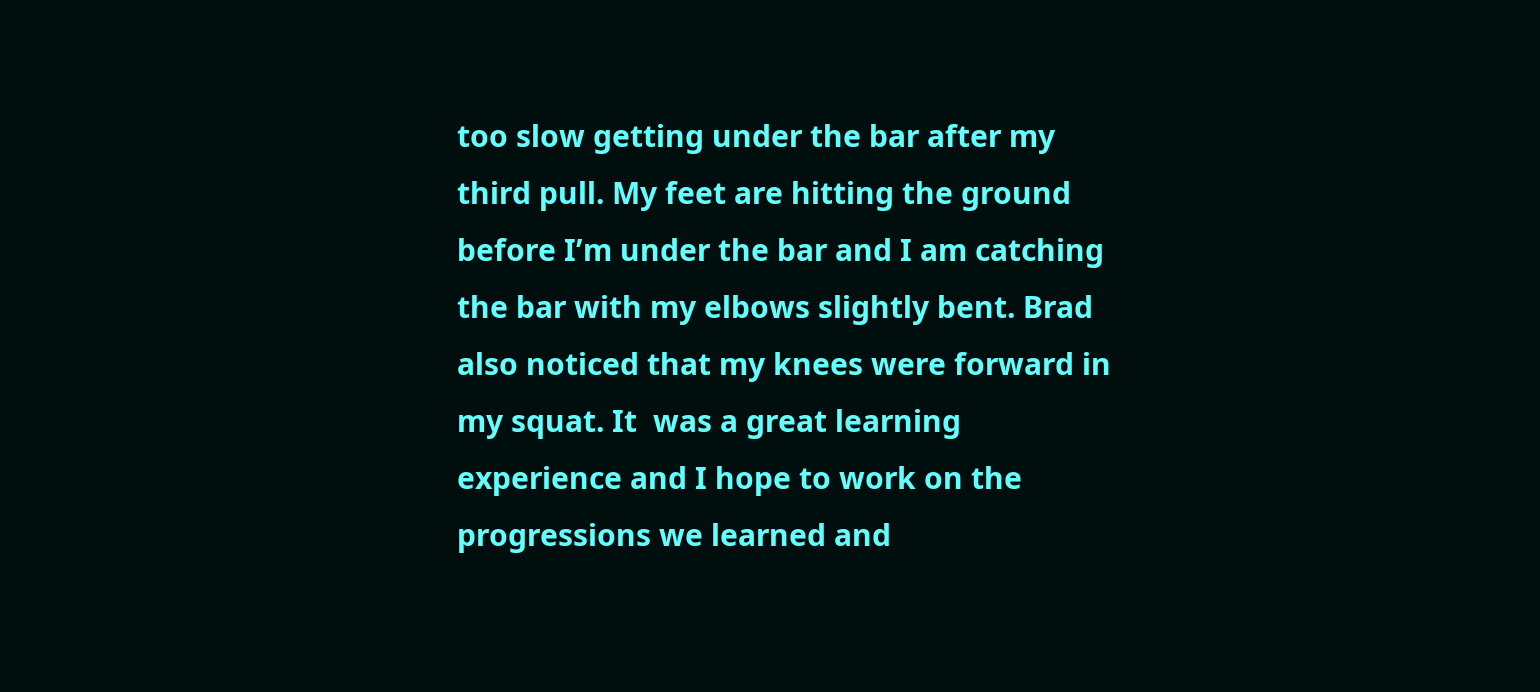too slow getting under the bar after my third pull. My feet are hitting the ground before I’m under the bar and I am catching the bar with my elbows slightly bent. Brad also noticed that my knees were forward in my squat. It  was a great learning experience and I hope to work on the progressions we learned and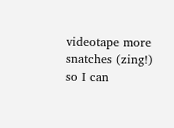videotape more snatches (zing!) so I can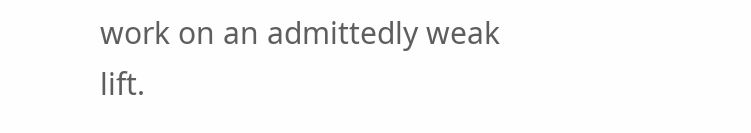work on an admittedly weak lift.